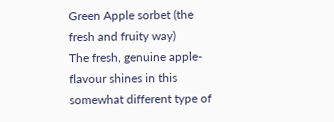Green Apple sorbet (the fresh and fruity way)
The fresh, genuine apple-flavour shines in this somewhat different type of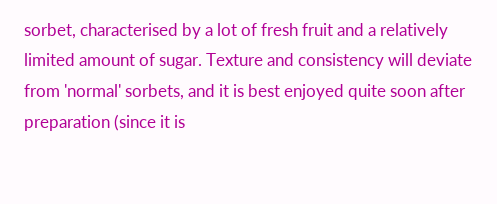sorbet, characterised by a lot of fresh fruit and a relatively limited amount of sugar. Texture and consistency will deviate from 'normal' sorbets, and it is best enjoyed quite soon after preparation (since it is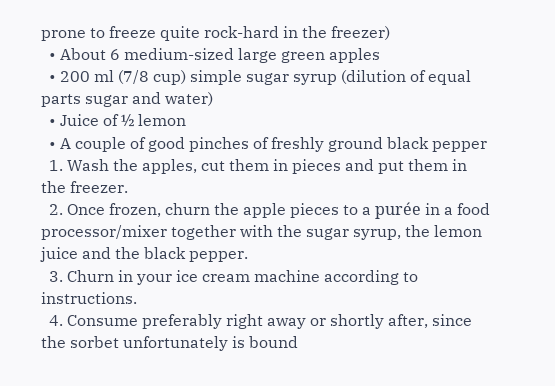prone to freeze quite rock-hard in the freezer)
  • About 6 medium-sized large green apples
  • 200 ml (7/8 cup) simple sugar syrup (dilution of equal parts sugar and water)
  • Juice of ½ lemon
  • A couple of good pinches of freshly ground black pepper
  1. Wash the apples, cut them in pieces and put them in the freezer.
  2. Once frozen, churn the apple pieces to a purée in a food processor/mixer together with the sugar syrup, the lemon juice and the black pepper.
  3. Churn in your ice cream machine according to instructions.
  4. Consume preferably right away or shortly after, since the sorbet unfortunately is bound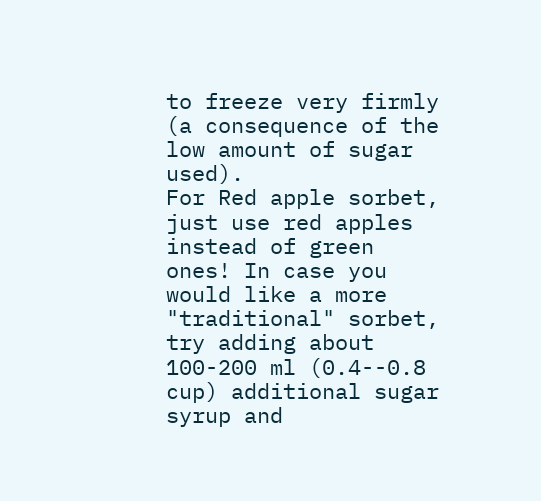to freeze very firmly (a consequence of the low amount of sugar used).
For Red apple sorbet, just use red apples instead of green ones! In case you would like a more "traditional" sorbet, try adding about 100-200 ml (0.4--0.8 cup) additional sugar syrup and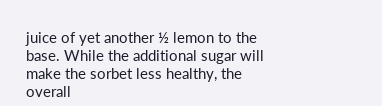juice of yet another ½ lemon to the base. While the additional sugar will make the sorbet less healthy, the overall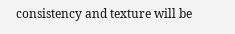consistency and texture will be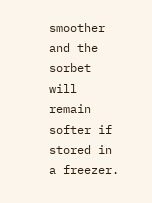smoother and the sorbet will remain softer if stored in a freezer.